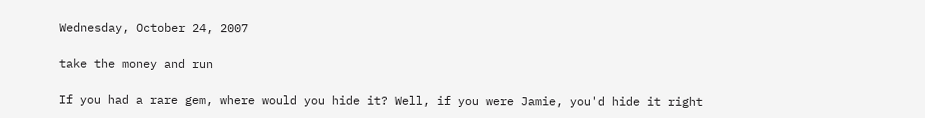Wednesday, October 24, 2007

take the money and run

If you had a rare gem, where would you hide it? Well, if you were Jamie, you'd hide it right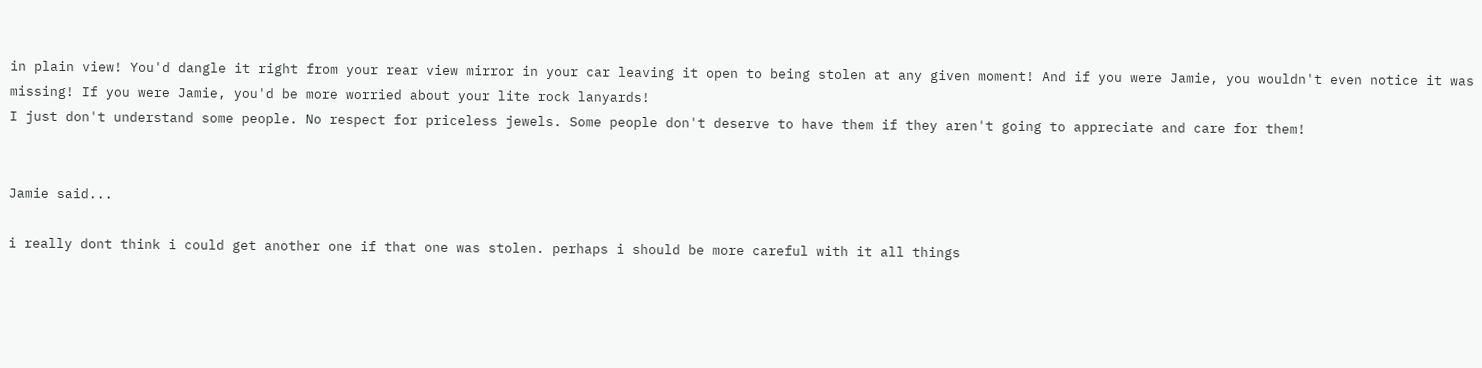in plain view! You'd dangle it right from your rear view mirror in your car leaving it open to being stolen at any given moment! And if you were Jamie, you wouldn't even notice it was missing! If you were Jamie, you'd be more worried about your lite rock lanyards!
I just don't understand some people. No respect for priceless jewels. Some people don't deserve to have them if they aren't going to appreciate and care for them!


Jamie said...

i really dont think i could get another one if that one was stolen. perhaps i should be more careful with it all things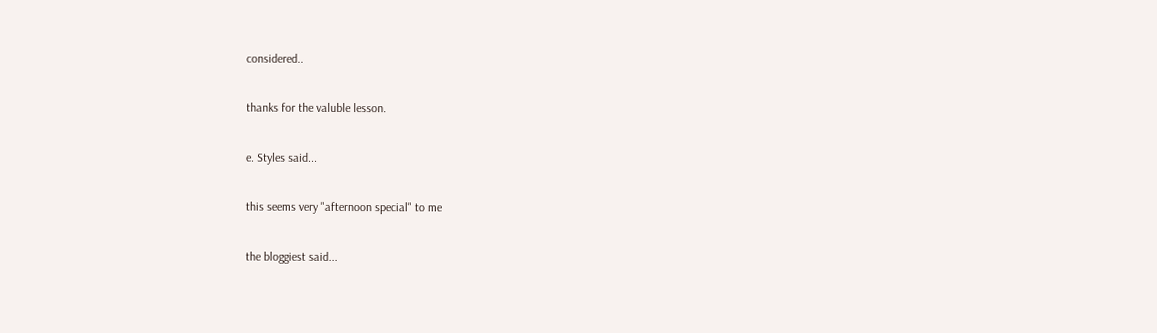considered..

thanks for the valuble lesson.

e. Styles said...

this seems very "afternoon special" to me

the bloggiest said...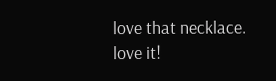love that necklace. love it!